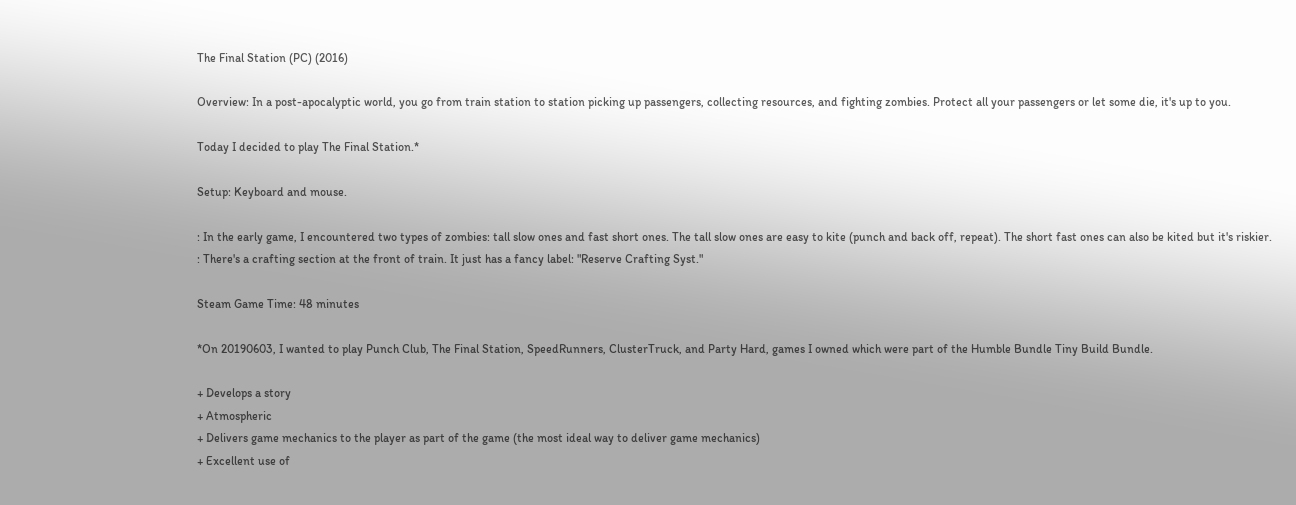The Final Station (PC) (2016)

Overview: In a post-apocalyptic world, you go from train station to station picking up passengers, collecting resources, and fighting zombies. Protect all your passengers or let some die, it's up to you.

Today I decided to play The Final Station.*

Setup: Keyboard and mouse.

: In the early game, I encountered two types of zombies: tall slow ones and fast short ones. The tall slow ones are easy to kite (punch and back off, repeat). The short fast ones can also be kited but it's riskier.
: There's a crafting section at the front of train. It just has a fancy label: "Reserve Crafting Syst."

Steam Game Time: 48 minutes

*On 20190603, I wanted to play Punch Club, The Final Station, SpeedRunners, ClusterTruck, and Party Hard, games I owned which were part of the Humble Bundle Tiny Build Bundle.

+ Develops a story
+ Atmospheric
+ Delivers game mechanics to the player as part of the game (the most ideal way to deliver game mechanics)
+ Excellent use of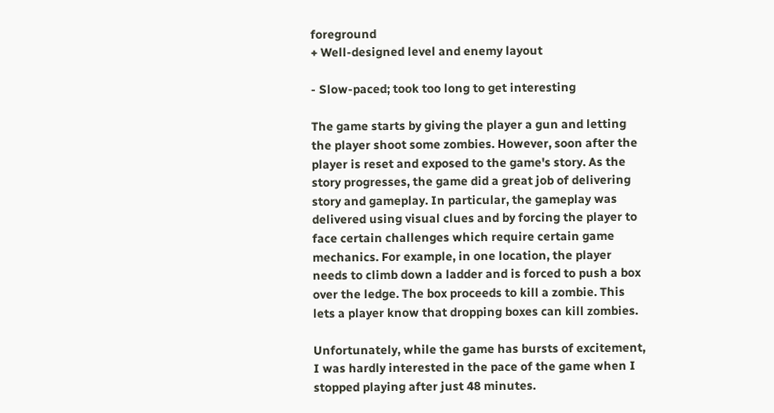foreground
+ Well-designed level and enemy layout

- Slow-paced; took too long to get interesting

The game starts by giving the player a gun and letting the player shoot some zombies. However, soon after the player is reset and exposed to the game's story. As the story progresses, the game did a great job of delivering story and gameplay. In particular, the gameplay was delivered using visual clues and by forcing the player to face certain challenges which require certain game mechanics. For example, in one location, the player needs to climb down a ladder and is forced to push a box over the ledge. The box proceeds to kill a zombie. This lets a player know that dropping boxes can kill zombies.

Unfortunately, while the game has bursts of excitement, I was hardly interested in the pace of the game when I stopped playing after just 48 minutes.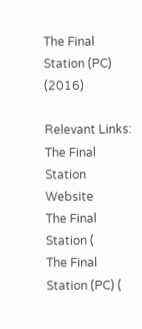The Final Station (PC) (2016)

Relevant Links:
The Final Station Website
The Final Station (
The Final Station (PC) (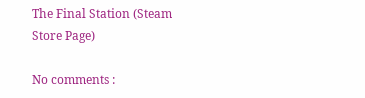The Final Station (Steam Store Page)

No comments :